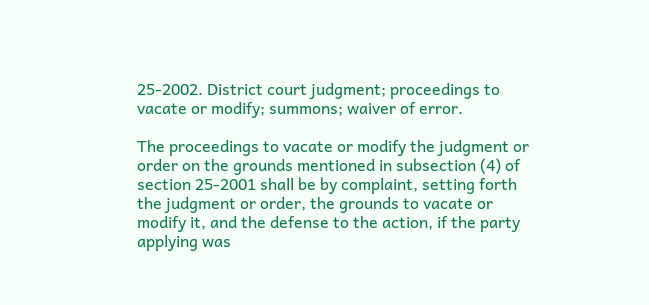25-2002. District court judgment; proceedings to vacate or modify; summons; waiver of error.

The proceedings to vacate or modify the judgment or order on the grounds mentioned in subsection (4) of section 25-2001 shall be by complaint, setting forth the judgment or order, the grounds to vacate or modify it, and the defense to the action, if the party applying was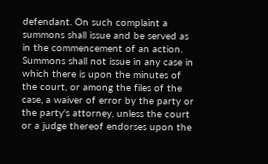defendant. On such complaint a summons shall issue and be served as in the commencement of an action. Summons shall not issue in any case in which there is upon the minutes of the court, or among the files of the case, a waiver of error by the party or the party's attorney, unless the court or a judge thereof endorses upon the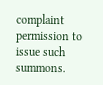complaint permission to issue such summons.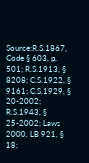Source:R.S.1867, Code § 603, p. 501; R.S.1913, § 8208; C.S.1922, § 9161; C.S.1929, § 20-2002; R.S.1943, § 25-2002; Laws 2000, LB 921, § 18;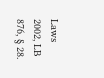Laws 2002, LB 876, § 28.